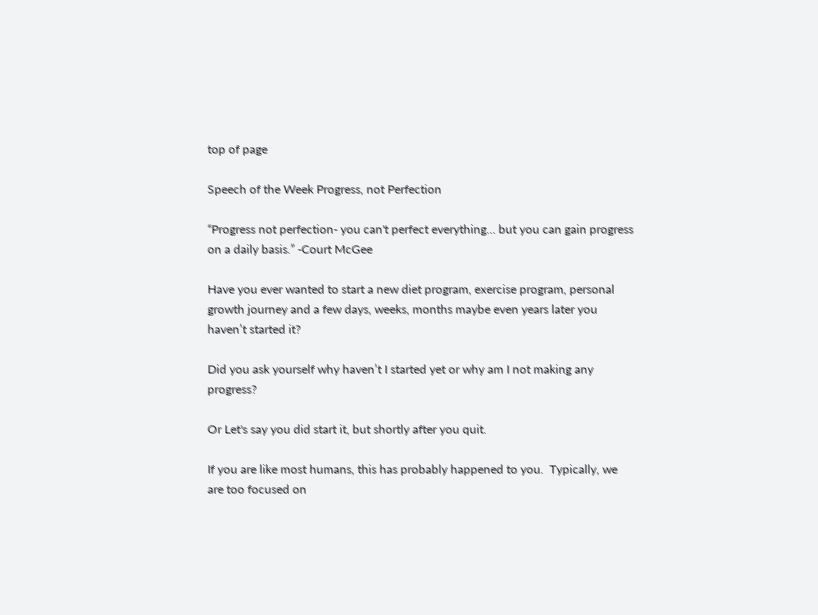top of page

Speech of the Week Progress, not Perfection

“Progress not perfection- you can't perfect everything… but you can gain progress on a daily basis.” -Court McGee

Have you ever wanted to start a new diet program, exercise program, personal growth journey and a few days, weeks, months maybe even years later you haven’t started it?

Did you ask yourself why haven’t I started yet or why am I not making any progress?

Or Let's say you did start it, but shortly after you quit.

If you are like most humans, this has probably happened to you.  Typically, we are too focused on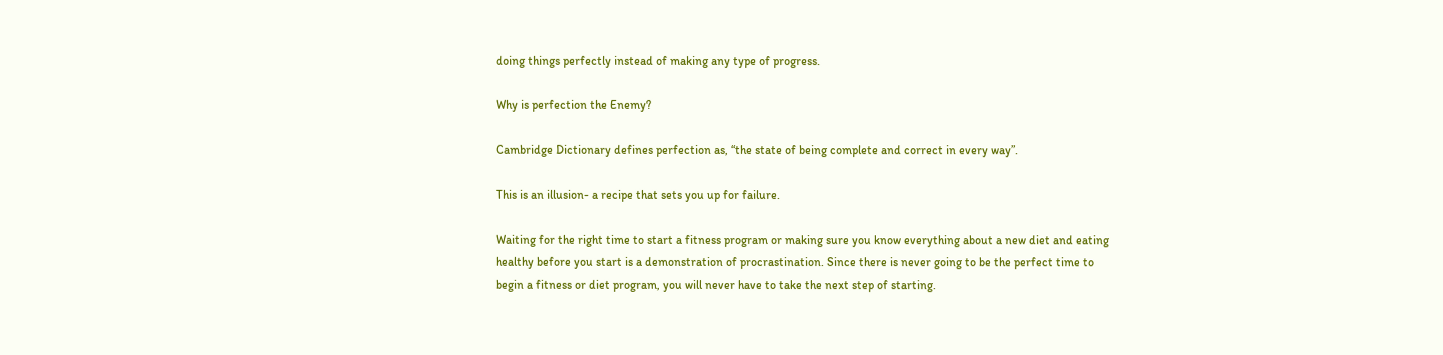doing things perfectly instead of making any type of progress.

Why is perfection the Enemy?

Cambridge Dictionary defines perfection as, “the state of being complete and correct in every way”.

This is an illusion- a recipe that sets you up for failure.

Waiting for the right time to start a fitness program or making sure you know everything about a new diet and eating healthy before you start is a demonstration of procrastination. Since there is never going to be the perfect time to begin a fitness or diet program, you will never have to take the next step of starting.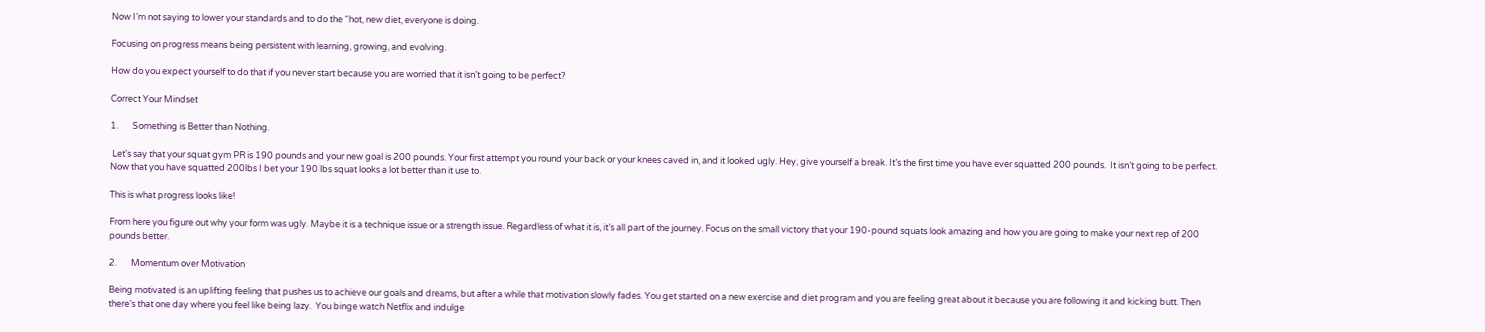Now I’m not saying to lower your standards and to do the “hot, new diet, everyone is doing.

Focusing on progress means being persistent with learning, growing, and evolving.

How do you expect yourself to do that if you never start because you are worried that it isn’t going to be perfect?

Correct Your Mindset

1.       Something is Better than Nothing.

 Let's say that your squat gym PR is 190 pounds and your new goal is 200 pounds. Your first attempt you round your back or your knees caved in, and it looked ugly. Hey, give yourself a break. It’s the first time you have ever squatted 200 pounds.  It isn’t going to be perfect.  Now that you have squatted 200lbs I bet your 190 lbs squat looks a lot better than it use to.

This is what progress looks like!

From here you figure out why your form was ugly. Maybe it is a technique issue or a strength issue. Regardless of what it is, it’s all part of the journey. Focus on the small victory that your 190-pound squats look amazing and how you are going to make your next rep of 200 pounds better.

2.       Momentum over Motivation

Being motivated is an uplifting feeling that pushes us to achieve our goals and dreams, but after a while that motivation slowly fades. You get started on a new exercise and diet program and you are feeling great about it because you are following it and kicking butt. Then there’s that one day where you feel like being lazy.  You binge watch Netflix and indulge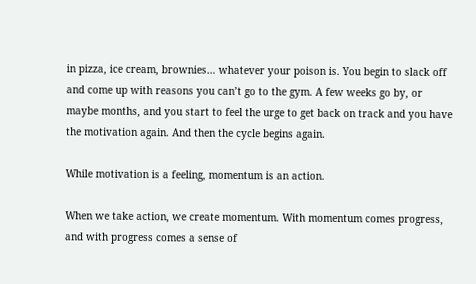in pizza, ice cream, brownies… whatever your poison is. You begin to slack off and come up with reasons you can’t go to the gym. A few weeks go by, or maybe months, and you start to feel the urge to get back on track and you have the motivation again. And then the cycle begins again.

While motivation is a feeling, momentum is an action.

When we take action, we create momentum. With momentum comes progress, and with progress comes a sense of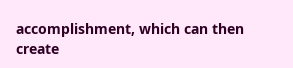accomplishment, which can then create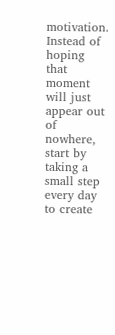motivation. Instead of hoping that moment will just appear out of nowhere, start by taking a small step every day to create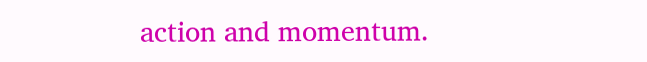action and momentum.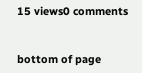15 views0 comments


bottom of page